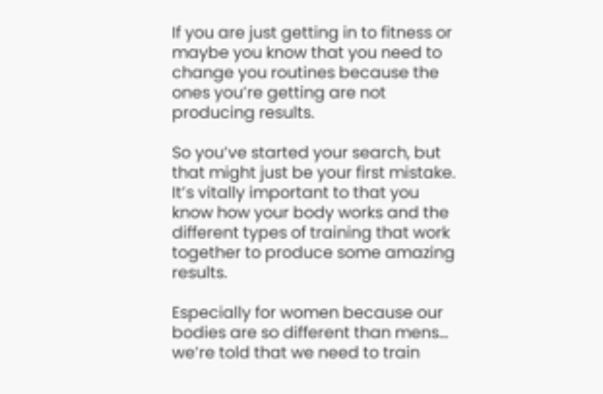If you are just getting in to fitness or maybe you know that you need to change you routines because the ones you’re getting are not producing results.

So you’ve started your search, but that might just be your first mistake. It’s vitally important to that you know how your body works and the different types of training that work together to produce some amazing results.

Especially for women because our bodies are so different than mens… we’re told that we need to train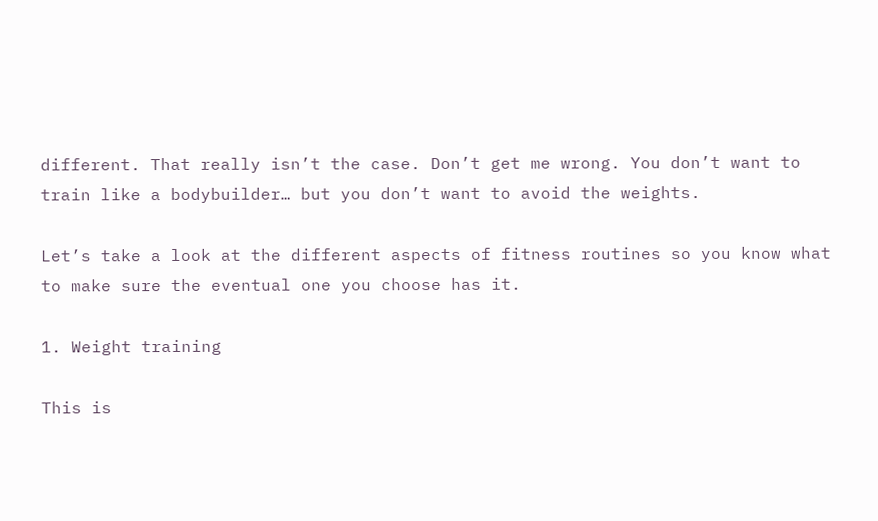different. That really isn’t the case. Don’t get me wrong. You don’t want to train like a bodybuilder… but you don’t want to avoid the weights.

Let’s take a look at the different aspects of fitness routines so you know what to make sure the eventual one you choose has it.

1. Weight training

This is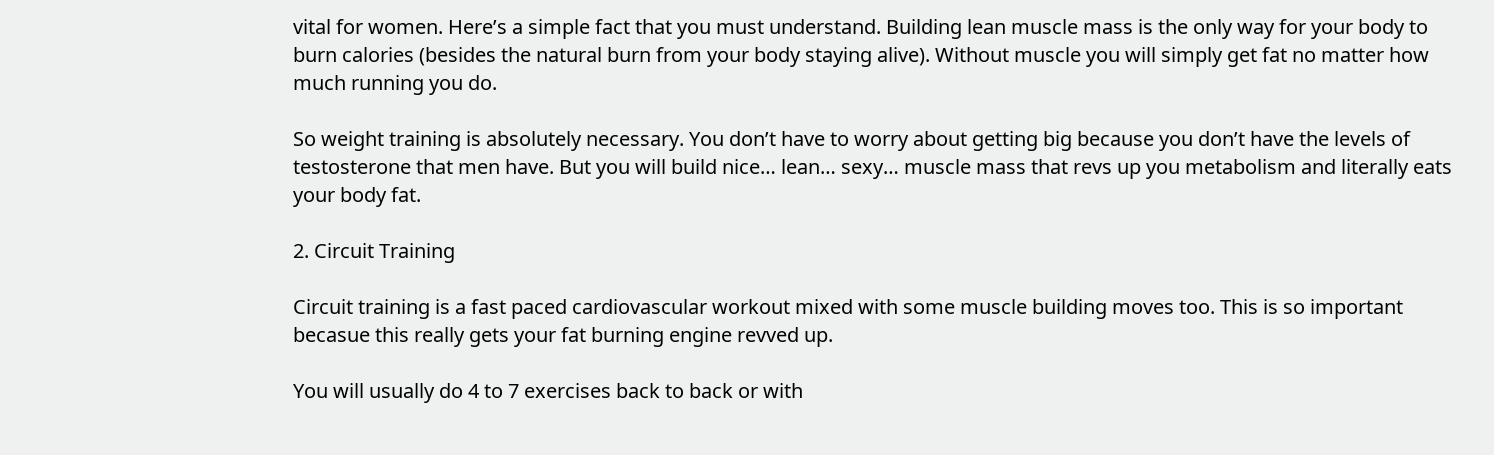vital for women. Here’s a simple fact that you must understand. Building lean muscle mass is the only way for your body to burn calories (besides the natural burn from your body staying alive). Without muscle you will simply get fat no matter how much running you do.

So weight training is absolutely necessary. You don’t have to worry about getting big because you don’t have the levels of testosterone that men have. But you will build nice… lean… sexy… muscle mass that revs up you metabolism and literally eats your body fat.

2. Circuit Training

Circuit training is a fast paced cardiovascular workout mixed with some muscle building moves too. This is so important becasue this really gets your fat burning engine revved up.

You will usually do 4 to 7 exercises back to back or with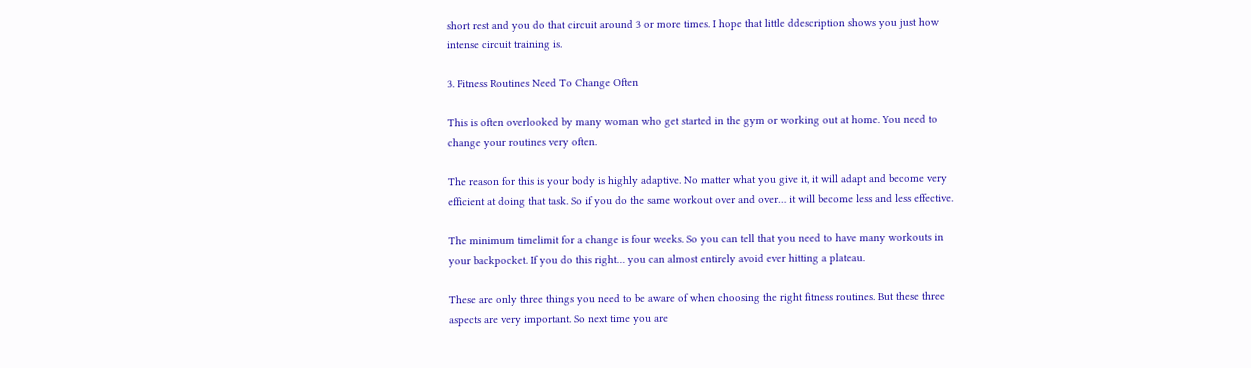short rest and you do that circuit around 3 or more times. I hope that little ddescription shows you just how intense circuit training is.

3. Fitness Routines Need To Change Often

This is often overlooked by many woman who get started in the gym or working out at home. You need to change your routines very often.

The reason for this is your body is highly adaptive. No matter what you give it, it will adapt and become very efficient at doing that task. So if you do the same workout over and over… it will become less and less effective.

The minimum timelimit for a change is four weeks. So you can tell that you need to have many workouts in your backpocket. If you do this right… you can almost entirely avoid ever hitting a plateau.

These are only three things you need to be aware of when choosing the right fitness routines. But these three aspects are very important. So next time you are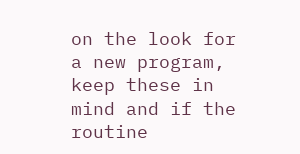on the look for a new program, keep these in mind and if the routine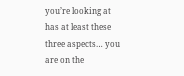you’re looking at has at least these three aspects… you are on the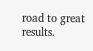road to great results.